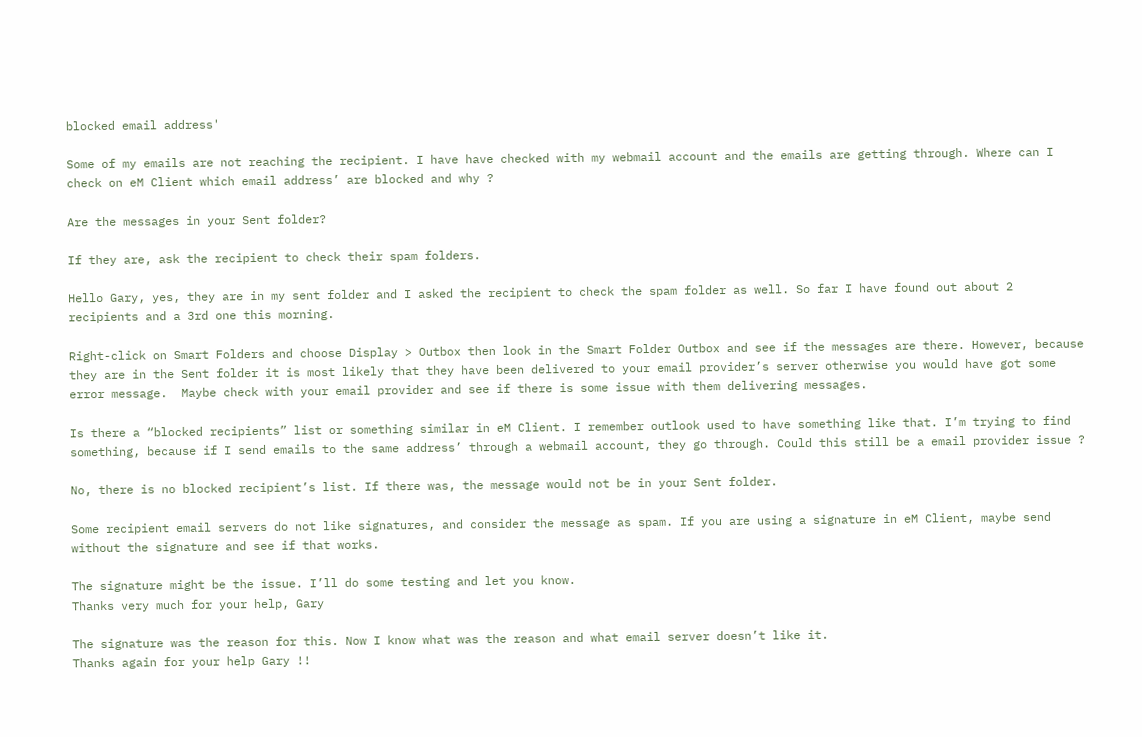blocked email address'

Some of my emails are not reaching the recipient. I have have checked with my webmail account and the emails are getting through. Where can I check on eM Client which email address’ are blocked and why ?

Are the messages in your Sent folder?

If they are, ask the recipient to check their spam folders.

Hello Gary, yes, they are in my sent folder and I asked the recipient to check the spam folder as well. So far I have found out about 2 recipients and a 3rd one this morning.

Right-click on Smart Folders and choose Display > Outbox then look in the Smart Folder Outbox and see if the messages are there. However, because they are in the Sent folder it is most likely that they have been delivered to your email provider’s server otherwise you would have got some error message.  Maybe check with your email provider and see if there is some issue with them delivering messages.

Is there a “blocked recipients” list or something similar in eM Client. I remember outlook used to have something like that. I’m trying to find something, because if I send emails to the same address’ through a webmail account, they go through. Could this still be a email provider issue ?

No, there is no blocked recipient’s list. If there was, the message would not be in your Sent folder.

Some recipient email servers do not like signatures, and consider the message as spam. If you are using a signature in eM Client, maybe send without the signature and see if that works.

The signature might be the issue. I’ll do some testing and let you know.
Thanks very much for your help, Gary

The signature was the reason for this. Now I know what was the reason and what email server doesn’t like it.
Thanks again for your help Gary !!